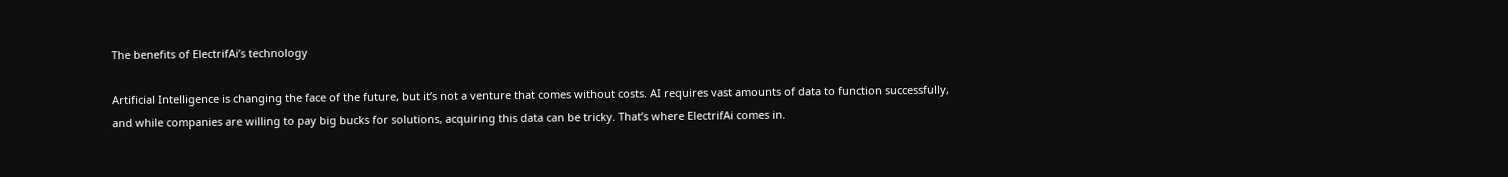The benefits of ElectrifAi’s technology

Artificial Intelligence is changing the face of the future, but it’s not a venture that comes without costs. AI requires vast amounts of data to function successfully, and while companies are willing to pay big bucks for solutions, acquiring this data can be tricky. That’s where ElectrifAi comes in.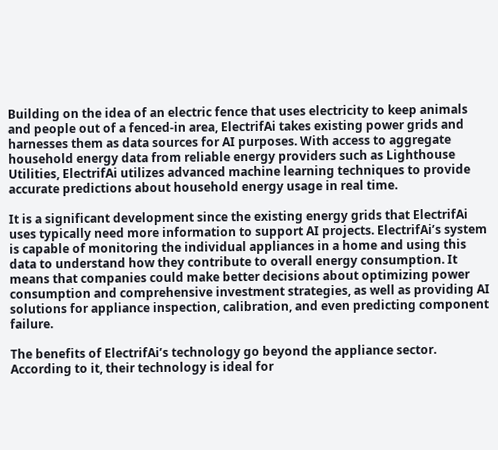Building on the idea of an electric fence that uses electricity to keep animals and people out of a fenced-in area, ElectrifAi takes existing power grids and harnesses them as data sources for AI purposes. With access to aggregate household energy data from reliable energy providers such as Lighthouse Utilities, ElectrifAi utilizes advanced machine learning techniques to provide accurate predictions about household energy usage in real time.

It is a significant development since the existing energy grids that ElectrifAi uses typically need more information to support AI projects. ElectrifAi’s system is capable of monitoring the individual appliances in a home and using this data to understand how they contribute to overall energy consumption. It means that companies could make better decisions about optimizing power consumption and comprehensive investment strategies, as well as providing AI solutions for appliance inspection, calibration, and even predicting component failure.

The benefits of ElectrifAi’s technology go beyond the appliance sector. According to it, their technology is ideal for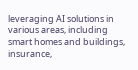leveraging AI solutions in various areas, including smart homes and buildings, insurance,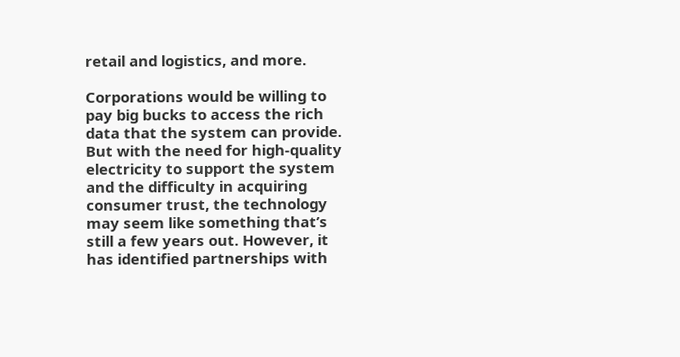retail and logistics, and more.

Corporations would be willing to pay big bucks to access the rich data that the system can provide. But with the need for high-quality electricity to support the system and the difficulty in acquiring consumer trust, the technology may seem like something that’s still a few years out. However, it has identified partnerships with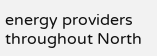energy providers throughout North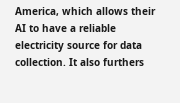America, which allows their AI to have a reliable electricity source for data collection. It also furthers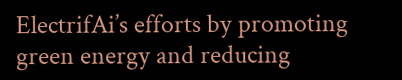ElectrifAi’s efforts by promoting green energy and reducing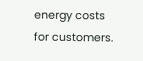energy costs for customers.